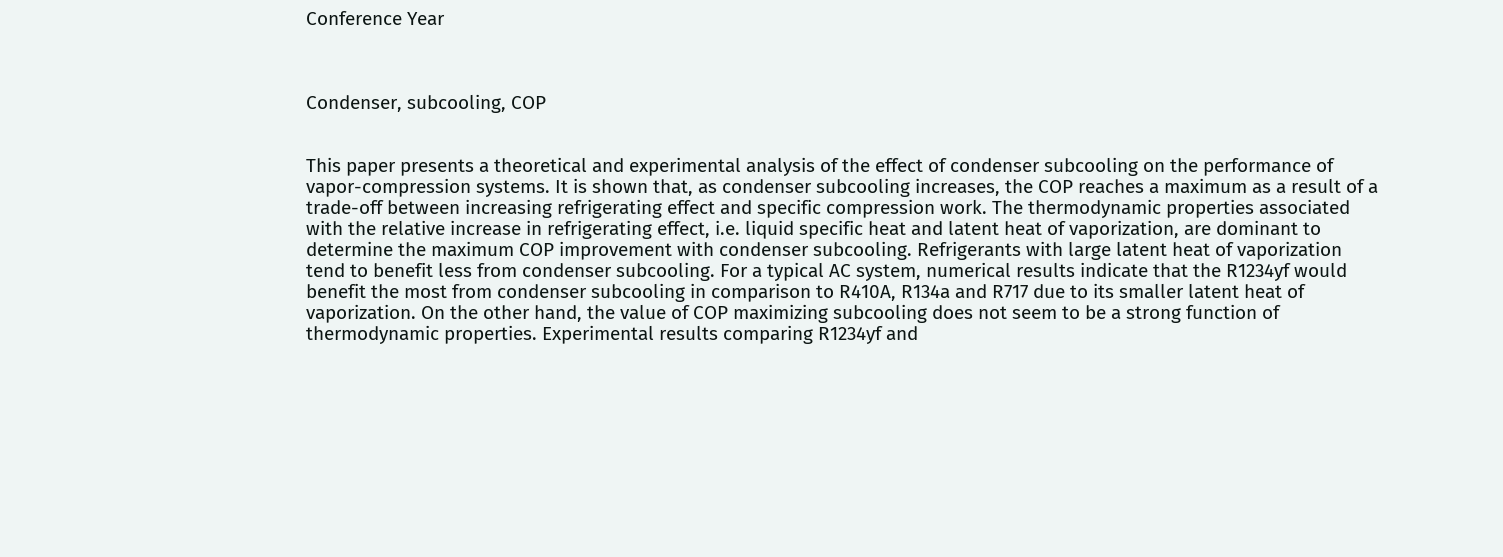Conference Year



Condenser, subcooling, COP


This paper presents a theoretical and experimental analysis of the effect of condenser subcooling on the performance of vapor-compression systems. It is shown that, as condenser subcooling increases, the COP reaches a maximum as a result of a trade-off between increasing refrigerating effect and specific compression work. The thermodynamic properties associated with the relative increase in refrigerating effect, i.e. liquid specific heat and latent heat of vaporization, are dominant to determine the maximum COP improvement with condenser subcooling. Refrigerants with large latent heat of vaporization tend to benefit less from condenser subcooling. For a typical AC system, numerical results indicate that the R1234yf would benefit the most from condenser subcooling in comparison to R410A, R134a and R717 due to its smaller latent heat of vaporization. On the other hand, the value of COP maximizing subcooling does not seem to be a strong function of thermodynamic properties. Experimental results comparing R1234yf and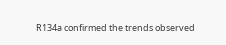R134a confirmed the trends observed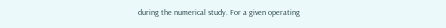during the numerical study. For a given operating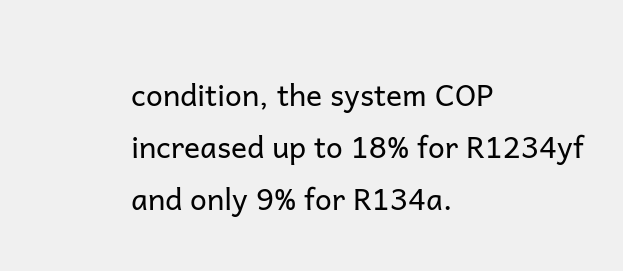condition, the system COP increased up to 18% for R1234yf and only 9% for R134a.